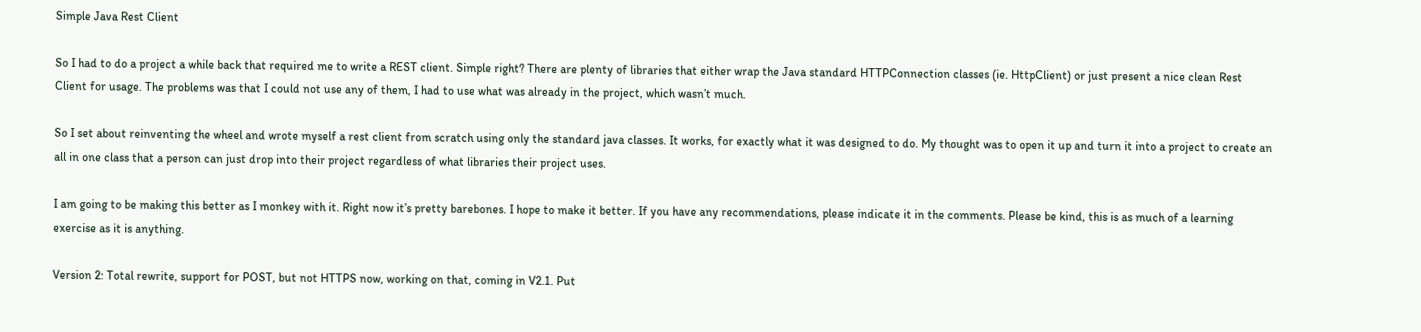Simple Java Rest Client

So I had to do a project a while back that required me to write a REST client. Simple right? There are plenty of libraries that either wrap the Java standard HTTPConnection classes (ie. HttpClient) or just present a nice clean Rest Client for usage. The problems was that I could not use any of them, I had to use what was already in the project, which wasn’t much.

So I set about reinventing the wheel and wrote myself a rest client from scratch using only the standard java classes. It works, for exactly what it was designed to do. My thought was to open it up and turn it into a project to create an all in one class that a person can just drop into their project regardless of what libraries their project uses.

I am going to be making this better as I monkey with it. Right now it’s pretty barebones. I hope to make it better. If you have any recommendations, please indicate it in the comments. Please be kind, this is as much of a learning exercise as it is anything.

Version 2: Total rewrite, support for POST, but not HTTPS now, working on that, coming in V2.1. Put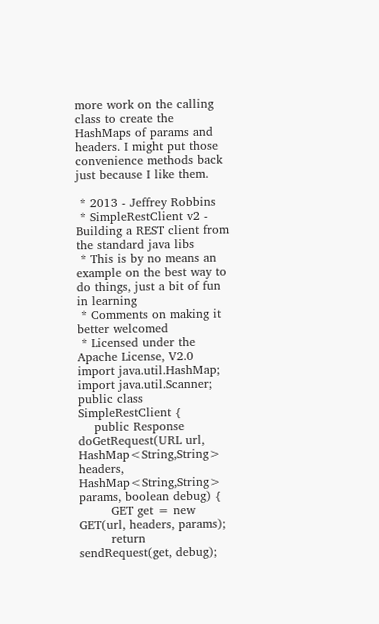more work on the calling class to create the HashMaps of params and headers. I might put those convenience methods back just because I like them.

 * 2013 - Jeffrey Robbins
 * SimpleRestClient v2 - Building a REST client from the standard java libs
 * This is by no means an example on the best way to do things, just a bit of fun in learning
 * Comments on making it better welcomed
 * Licensed under the Apache License, V2.0
import java.util.HashMap;
import java.util.Scanner;
public class SimpleRestClient {
    public Response doGetRequest(URL url, HashMap<String,String> headers, HashMap<String,String> params, boolean debug) {
        GET get = new GET(url, headers, params);
        return sendRequest(get, debug);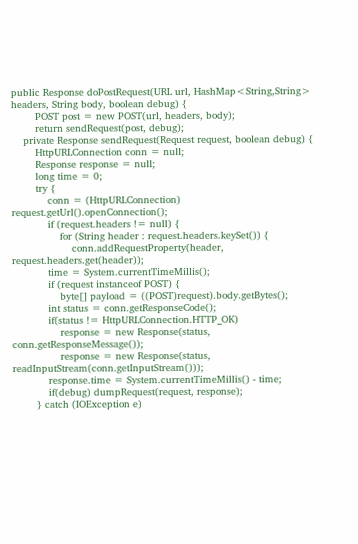public Response doPostRequest(URL url, HashMap<String,String> headers, String body, boolean debug) {
        POST post = new POST(url, headers, body);
        return sendRequest(post, debug);
    private Response sendRequest(Request request, boolean debug) {
        HttpURLConnection conn = null;
        Response response = null;
        long time = 0;
        try {
            conn = (HttpURLConnection) request.getUrl().openConnection();
            if (request.headers != null) {
                for (String header : request.headers.keySet()) {
                    conn.addRequestProperty(header, request.headers.get(header));
            time = System.currentTimeMillis();
            if (request instanceof POST) {
                byte[] payload = ((POST)request).body.getBytes();
            int status = conn.getResponseCode();
            if(status != HttpURLConnection.HTTP_OK)
                response = new Response(status, conn.getResponseMessage());
                response = new Response(status, readInputStream(conn.getInputStream()));
            response.time = System.currentTimeMillis() - time;
            if(debug) dumpRequest(request, response);
        } catch (IOException e)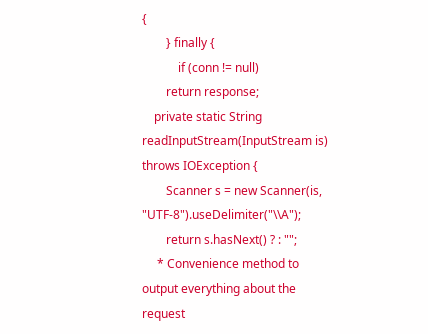{
        } finally {
            if (conn != null)
        return response;
    private static String readInputStream(InputStream is) throws IOException {
        Scanner s = new Scanner(is, "UTF-8").useDelimiter("\\A");
        return s.hasNext() ? : "";
     * Convenience method to output everything about the request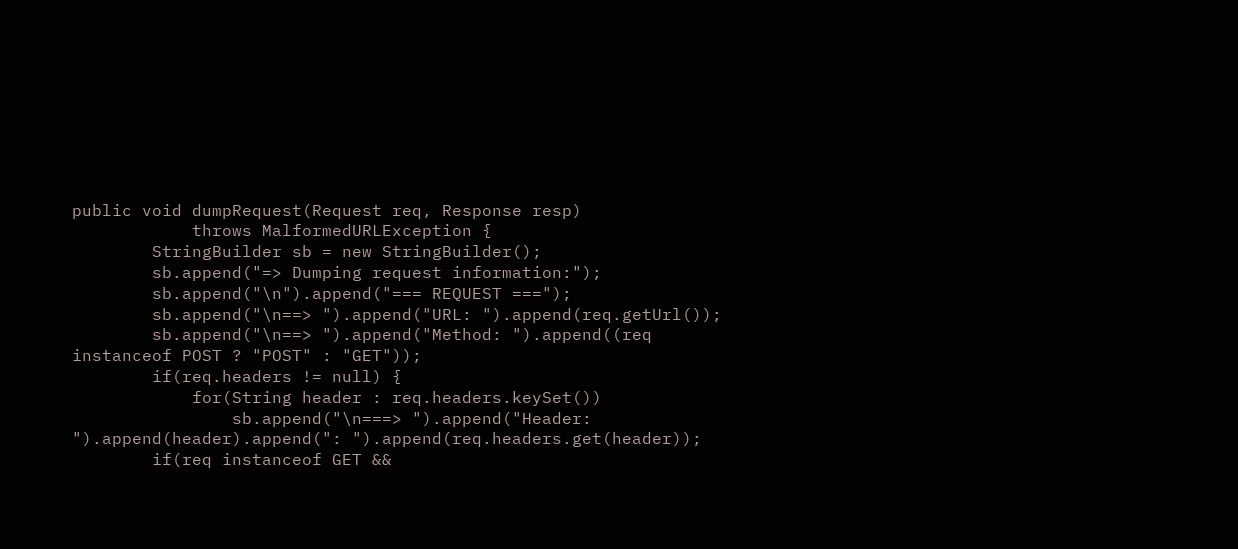public void dumpRequest(Request req, Response resp)
            throws MalformedURLException {
        StringBuilder sb = new StringBuilder();
        sb.append("=> Dumping request information:");
        sb.append("\n").append("=== REQUEST ===");
        sb.append("\n==> ").append("URL: ").append(req.getUrl());
        sb.append("\n==> ").append("Method: ").append((req instanceof POST ? "POST" : "GET"));
        if(req.headers != null) {
            for(String header : req.headers.keySet())
                sb.append("\n===> ").append("Header: ").append(header).append(": ").append(req.headers.get(header));
        if(req instanceof GET &&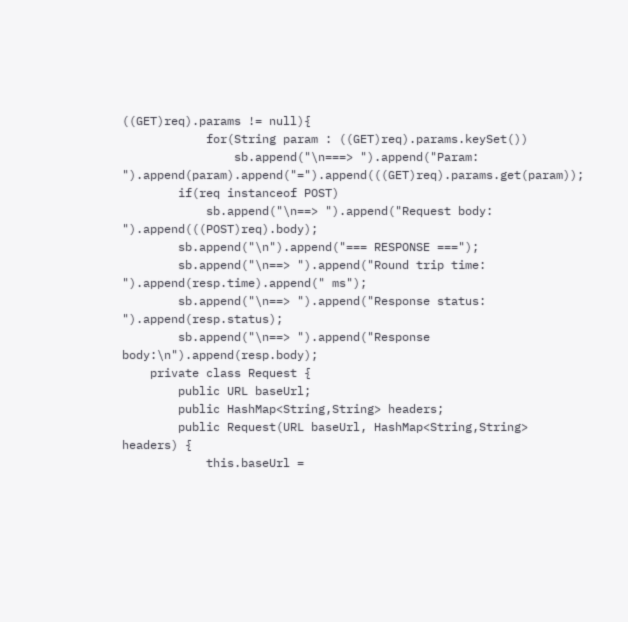((GET)req).params != null){
            for(String param : ((GET)req).params.keySet())
                sb.append("\n===> ").append("Param: ").append(param).append("=").append(((GET)req).params.get(param));
        if(req instanceof POST)
            sb.append("\n==> ").append("Request body: ").append(((POST)req).body);
        sb.append("\n").append("=== RESPONSE ===");
        sb.append("\n==> ").append("Round trip time: ").append(resp.time).append(" ms");
        sb.append("\n==> ").append("Response status: ").append(resp.status);
        sb.append("\n==> ").append("Response body:\n").append(resp.body);
    private class Request {
        public URL baseUrl;
        public HashMap<String,String> headers;
        public Request(URL baseUrl, HashMap<String,String> headers) {
            this.baseUrl =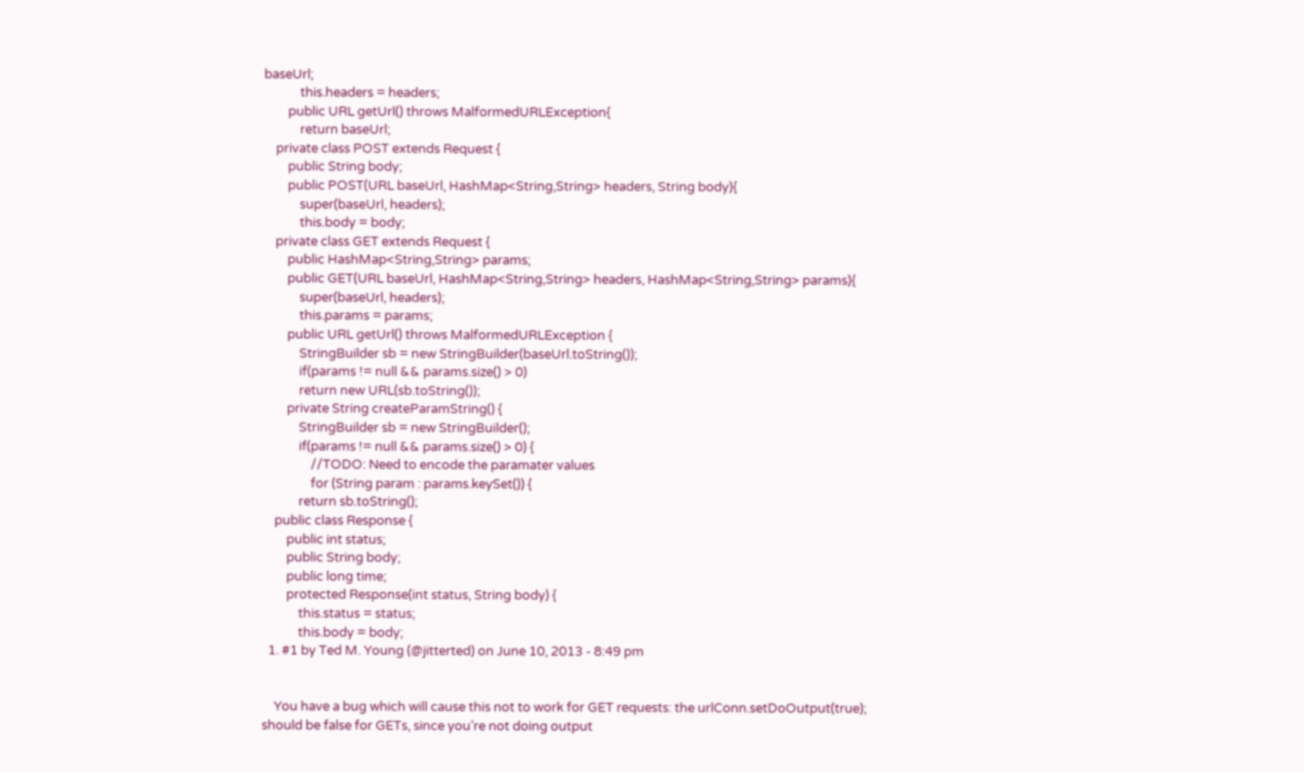baseUrl;
            this.headers = headers;
        public URL getUrl() throws MalformedURLException{
            return baseUrl;
    private class POST extends Request {
        public String body;
        public POST(URL baseUrl, HashMap<String,String> headers, String body){
            super(baseUrl, headers);
            this.body = body;
    private class GET extends Request {
        public HashMap<String,String> params;
        public GET(URL baseUrl, HashMap<String,String> headers, HashMap<String,String> params){
            super(baseUrl, headers);
            this.params = params;
        public URL getUrl() throws MalformedURLException {
            StringBuilder sb = new StringBuilder(baseUrl.toString());
            if(params != null && params.size() > 0)
            return new URL(sb.toString());
        private String createParamString() {
            StringBuilder sb = new StringBuilder();
            if(params != null && params.size() > 0) {
                //TODO: Need to encode the paramater values
                for (String param : params.keySet()) {
            return sb.toString();
    public class Response {
        public int status;
        public String body;
        public long time;
        protected Response(int status, String body) {
            this.status = status;
            this.body = body;
  1. #1 by Ted M. Young (@jitterted) on June 10, 2013 - 8:49 pm


    You have a bug which will cause this not to work for GET requests: the urlConn.setDoOutput(true); should be false for GETs, since you’re not doing output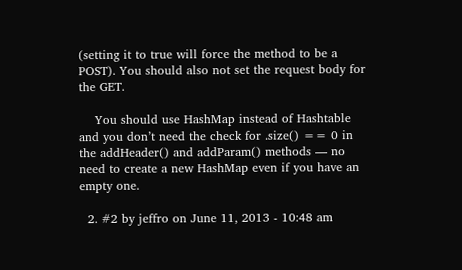(setting it to true will force the method to be a POST). You should also not set the request body for the GET.

    You should use HashMap instead of Hashtable and you don’t need the check for .size() == 0 in the addHeader() and addParam() methods — no need to create a new HashMap even if you have an empty one.

  2. #2 by jeffro on June 11, 2013 - 10:48 am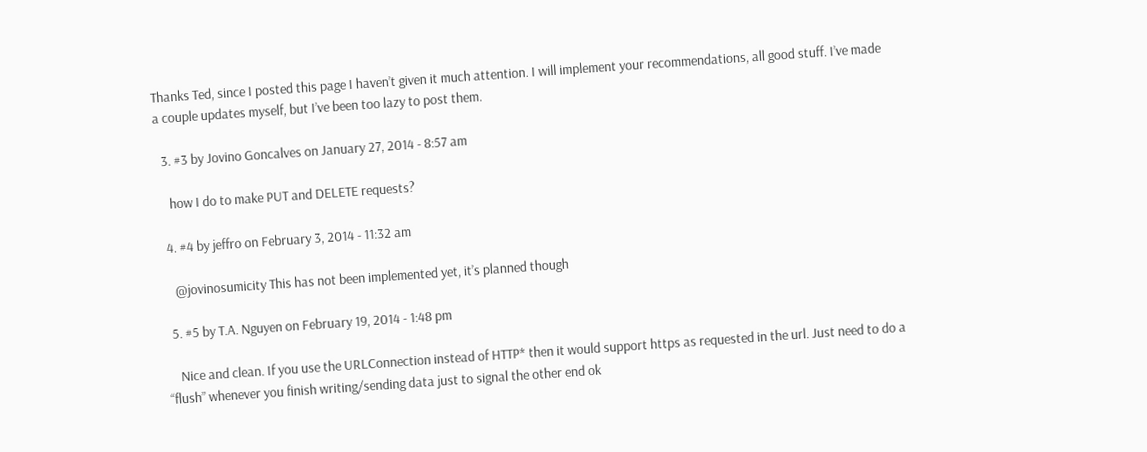Thanks Ted, since I posted this page I haven’t given it much attention. I will implement your recommendations, all good stuff. I’ve made a couple updates myself, but I’ve been too lazy to post them.

  3. #3 by Jovino Goncalves on January 27, 2014 - 8:57 am

    how I do to make PUT and DELETE requests?

  4. #4 by jeffro on February 3, 2014 - 11:32 am

    @jovinosumicity This has not been implemented yet, it’s planned though

  5. #5 by T.A. Nguyen on February 19, 2014 - 1:48 pm

    Nice and clean. If you use the URLConnection instead of HTTP* then it would support https as requested in the url. Just need to do a “flush” whenever you finish writing/sending data just to signal the other end ok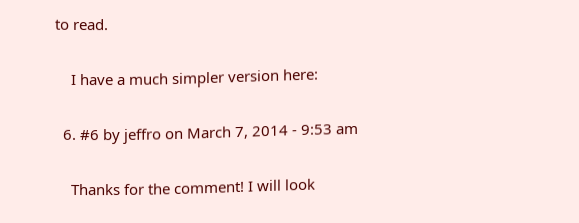to read.

    I have a much simpler version here:

  6. #6 by jeffro on March 7, 2014 - 9:53 am

    Thanks for the comment! I will look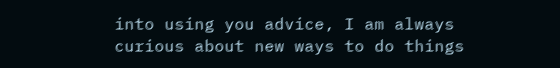into using you advice, I am always curious about new ways to do things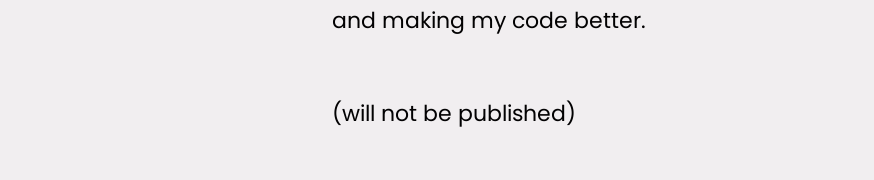and making my code better.

(will not be published)